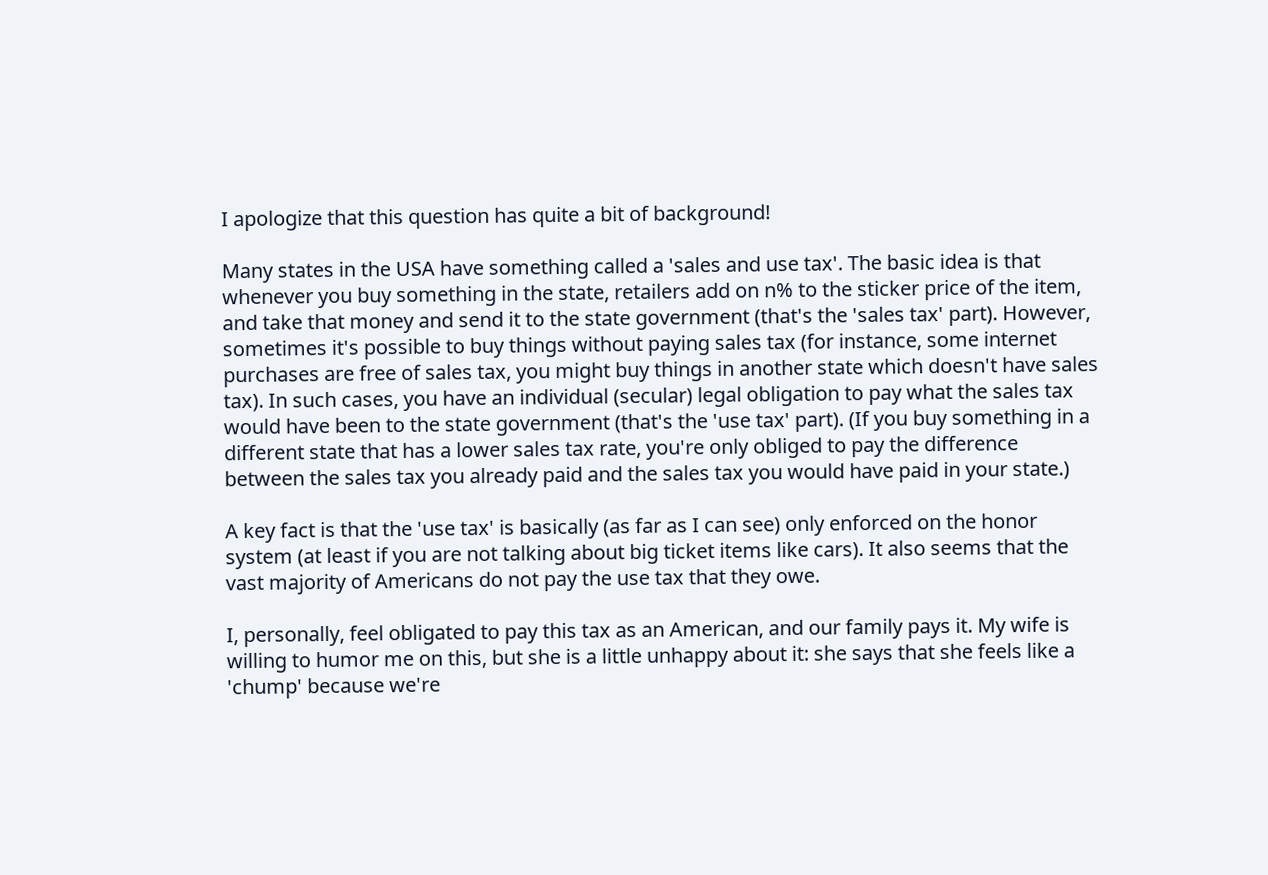I apologize that this question has quite a bit of background!

Many states in the USA have something called a 'sales and use tax'. The basic idea is that whenever you buy something in the state, retailers add on n% to the sticker price of the item, and take that money and send it to the state government (that's the 'sales tax' part). However, sometimes it's possible to buy things without paying sales tax (for instance, some internet purchases are free of sales tax, you might buy things in another state which doesn't have sales tax). In such cases, you have an individual (secular) legal obligation to pay what the sales tax would have been to the state government (that's the 'use tax' part). (If you buy something in a different state that has a lower sales tax rate, you're only obliged to pay the difference between the sales tax you already paid and the sales tax you would have paid in your state.)

A key fact is that the 'use tax' is basically (as far as I can see) only enforced on the honor system (at least if you are not talking about big ticket items like cars). It also seems that the vast majority of Americans do not pay the use tax that they owe.

I, personally, feel obligated to pay this tax as an American, and our family pays it. My wife is willing to humor me on this, but she is a little unhappy about it: she says that she feels like a 'chump' because we're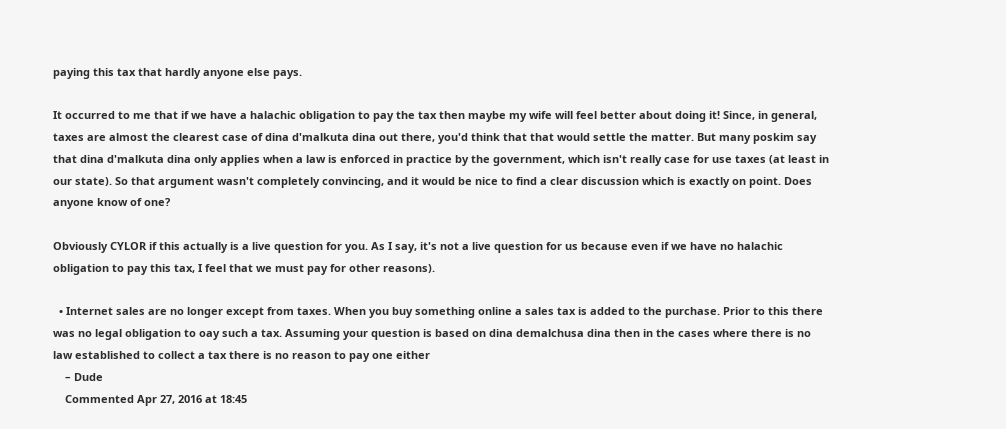paying this tax that hardly anyone else pays.

It occurred to me that if we have a halachic obligation to pay the tax then maybe my wife will feel better about doing it! Since, in general, taxes are almost the clearest case of dina d'malkuta dina out there, you'd think that that would settle the matter. But many poskim say that dina d'malkuta dina only applies when a law is enforced in practice by the government, which isn't really case for use taxes (at least in our state). So that argument wasn't completely convincing, and it would be nice to find a clear discussion which is exactly on point. Does anyone know of one?

Obviously CYLOR if this actually is a live question for you. As I say, it's not a live question for us because even if we have no halachic obligation to pay this tax, I feel that we must pay for other reasons).

  • Internet sales are no longer except from taxes. When you buy something online a sales tax is added to the purchase. Prior to this there was no legal obligation to oay such a tax. Assuming your question is based on dina demalchusa dina then in the cases where there is no law established to collect a tax there is no reason to pay one either
    – Dude
    Commented Apr 27, 2016 at 18:45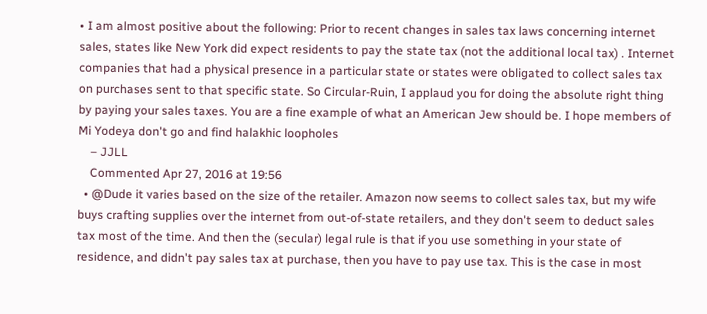• I am almost positive about the following: Prior to recent changes in sales tax laws concerning internet sales, states like New York did expect residents to pay the state tax (not the additional local tax) . Internet companies that had a physical presence in a particular state or states were obligated to collect sales tax on purchases sent to that specific state. So Circular-Ruin, I applaud you for doing the absolute right thing by paying your sales taxes. You are a fine example of what an American Jew should be. I hope members of Mi Yodeya don't go and find halakhic loopholes
    – JJLL
    Commented Apr 27, 2016 at 19:56
  • @Dude it varies based on the size of the retailer. Amazon now seems to collect sales tax, but my wife buys crafting supplies over the internet from out-of-state retailers, and they don't seem to deduct sales tax most of the time. And then the (secular) legal rule is that if you use something in your state of residence, and didn't pay sales tax at purchase, then you have to pay use tax. This is the case in most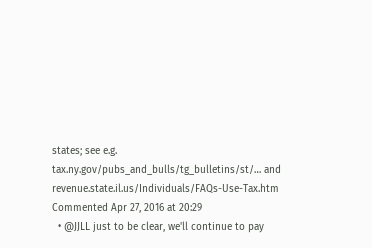states; see e.g. tax.ny.gov/pubs_and_bulls/tg_bulletins/st/… and revenue.state.il.us/Individuals/FAQs-Use-Tax.htm Commented Apr 27, 2016 at 20:29
  • @JJLL just to be clear, we'll continue to pay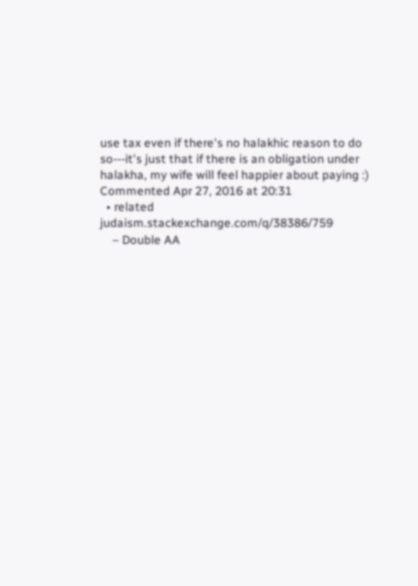use tax even if there's no halakhic reason to do so---it's just that if there is an obligation under halakha, my wife will feel happier about paying :) Commented Apr 27, 2016 at 20:31
  • related judaism.stackexchange.com/q/38386/759
    – Double AA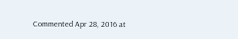Commented Apr 28, 2016 at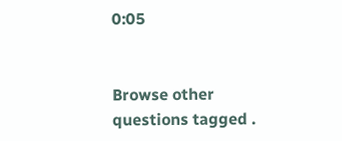0:05


Browse other questions tagged .